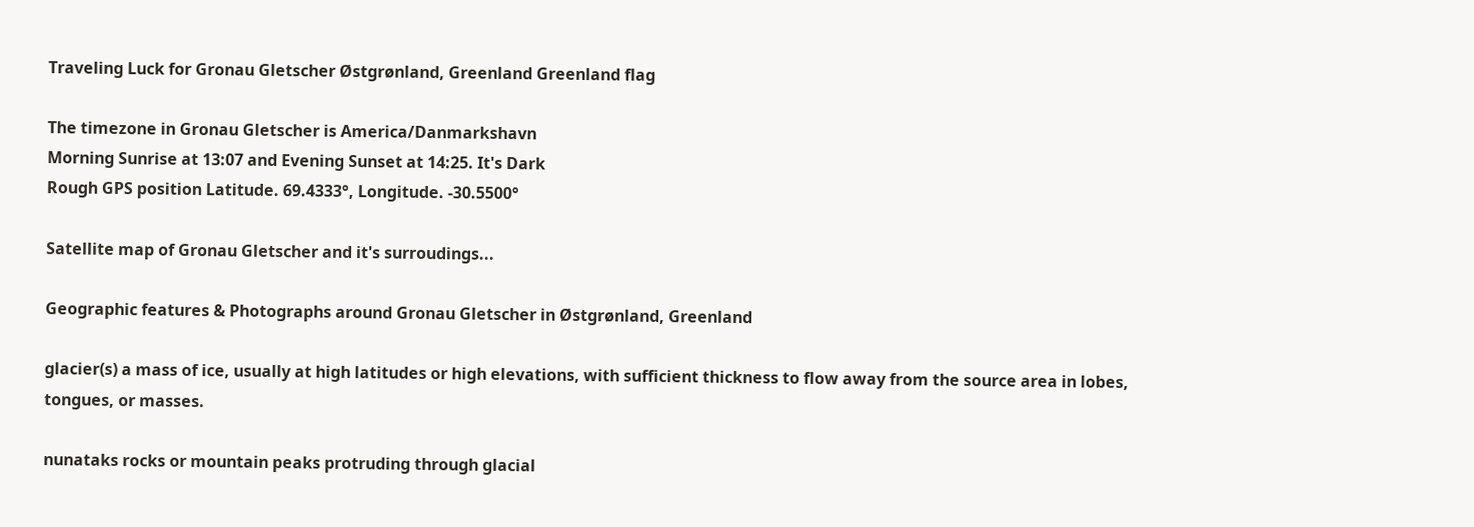Traveling Luck for Gronau Gletscher Østgrønland, Greenland Greenland flag

The timezone in Gronau Gletscher is America/Danmarkshavn
Morning Sunrise at 13:07 and Evening Sunset at 14:25. It's Dark
Rough GPS position Latitude. 69.4333°, Longitude. -30.5500°

Satellite map of Gronau Gletscher and it's surroudings...

Geographic features & Photographs around Gronau Gletscher in Østgrønland, Greenland

glacier(s) a mass of ice, usually at high latitudes or high elevations, with sufficient thickness to flow away from the source area in lobes, tongues, or masses.

nunataks rocks or mountain peaks protruding through glacial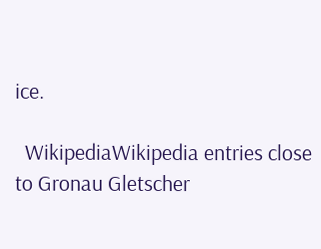ice.

  WikipediaWikipedia entries close to Gronau Gletscher